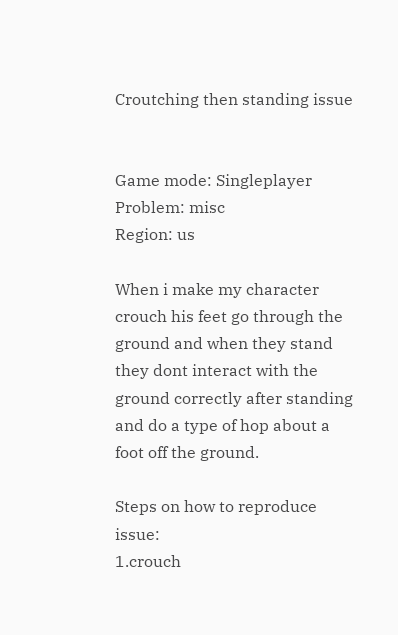Croutching then standing issue


Game mode: Singleplayer
Problem: misc
Region: us

When i make my character crouch his feet go through the ground and when they stand they dont interact with the ground correctly after standing and do a type of hop about a foot off the ground.

Steps on how to reproduce issue:
1.crouch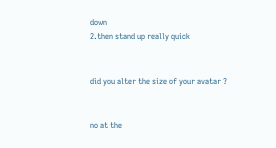down
2.then stand up really quick


did you alter the size of your avatar ?


no at the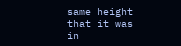same height that it was in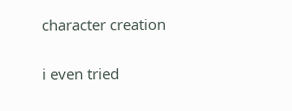character creation


i even tried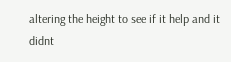altering the height to see if it help and it didnt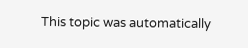This topic was automatically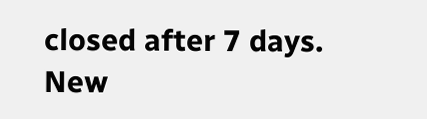closed after 7 days. New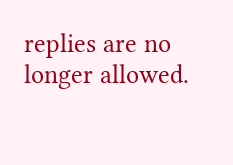replies are no longer allowed.